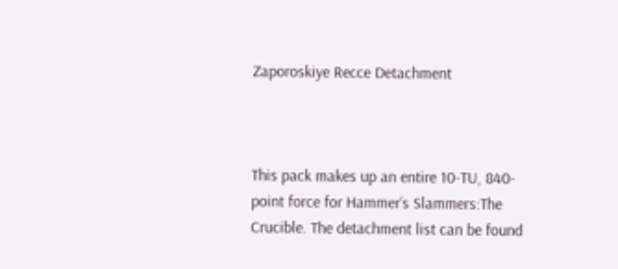Zaporoskiye Recce Detachment



This pack makes up an entire 10-TU, 840-point force for Hammer’s Slammers:The Crucible. The detachment list can be found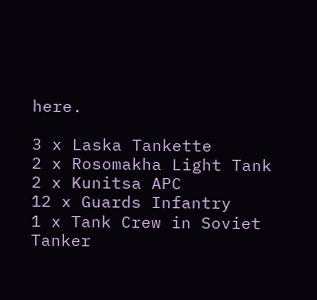here.

3 x Laska Tankette
2 x Rosomakha Light Tank
2 x Kunitsa APC
12 x Guards Infantry
1 x Tank Crew in Soviet Tanker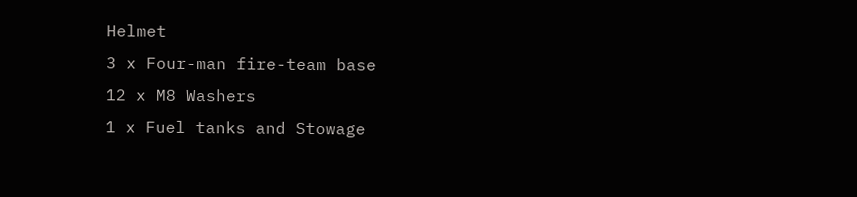Helmet
3 x Four-man fire-team base
12 x M8 Washers
1 x Fuel tanks and Stowage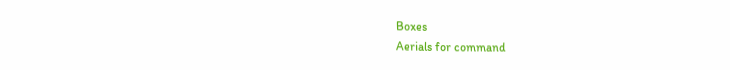Boxes
Aerials for command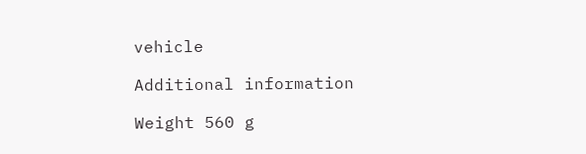vehicle

Additional information

Weight 560 g